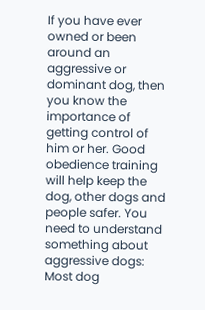If you have ever owned or been around an aggressive or dominant dog, then you know the importance of getting control of him or her. Good obedience training will help keep the dog, other dogs and people safer. You need to understand something about aggressive dogs: Most dog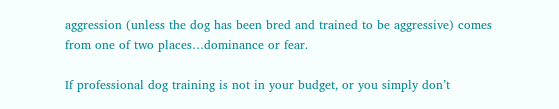aggression (unless the dog has been bred and trained to be aggressive) comes from one of two places…dominance or fear.

If professional dog training is not in your budget, or you simply don’t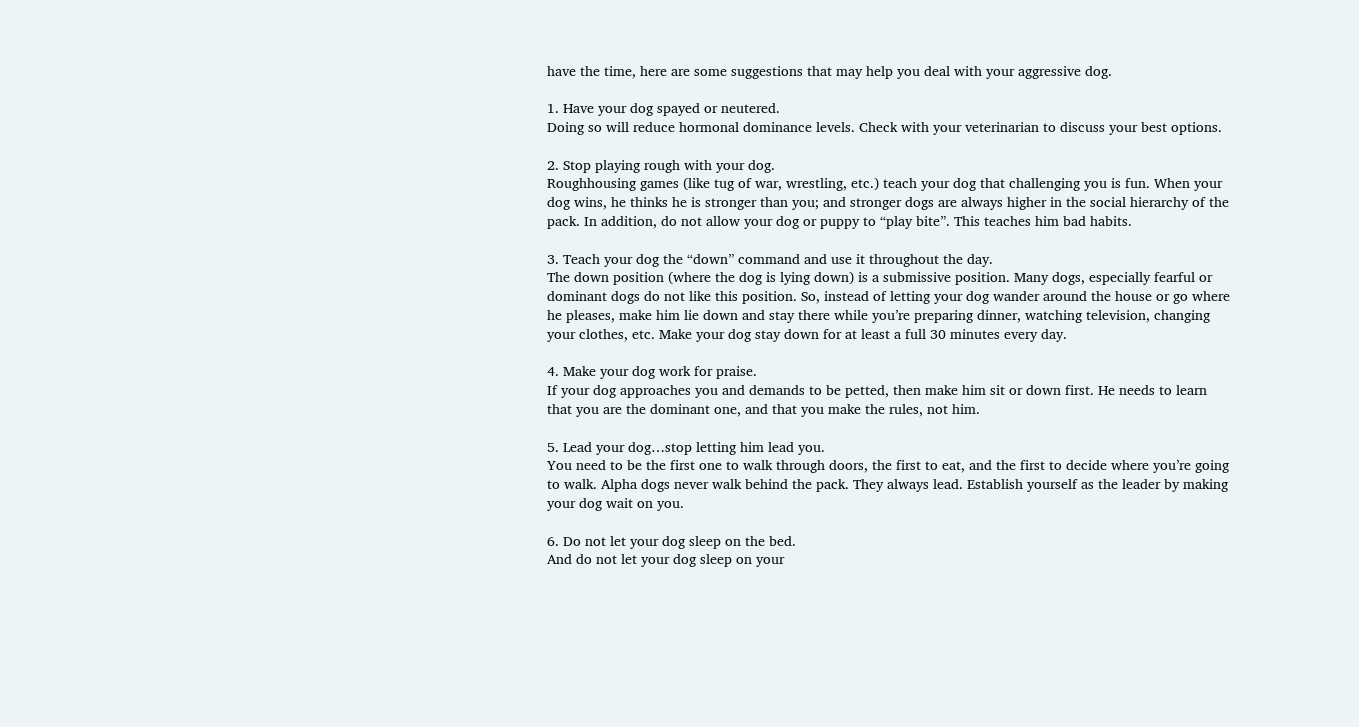have the time, here are some suggestions that may help you deal with your aggressive dog.

1. Have your dog spayed or neutered.
Doing so will reduce hormonal dominance levels. Check with your veterinarian to discuss your best options.

2. Stop playing rough with your dog.
Roughhousing games (like tug of war, wrestling, etc.) teach your dog that challenging you is fun. When your dog wins, he thinks he is stronger than you; and stronger dogs are always higher in the social hierarchy of the pack. In addition, do not allow your dog or puppy to “play bite”. This teaches him bad habits.

3. Teach your dog the “down” command and use it throughout the day.
The down position (where the dog is lying down) is a submissive position. Many dogs, especially fearful or dominant dogs do not like this position. So, instead of letting your dog wander around the house or go where he pleases, make him lie down and stay there while you’re preparing dinner, watching television, changing your clothes, etc. Make your dog stay down for at least a full 30 minutes every day.

4. Make your dog work for praise.
If your dog approaches you and demands to be petted, then make him sit or down first. He needs to learn that you are the dominant one, and that you make the rules, not him.

5. Lead your dog…stop letting him lead you.
You need to be the first one to walk through doors, the first to eat, and the first to decide where you’re going to walk. Alpha dogs never walk behind the pack. They always lead. Establish yourself as the leader by making your dog wait on you.

6. Do not let your dog sleep on the bed.
And do not let your dog sleep on your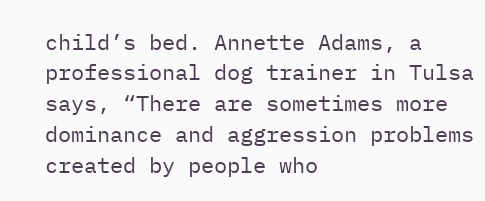child’s bed. Annette Adams, a professional dog trainer in Tulsa says, “There are sometimes more dominance and aggression problems created by people who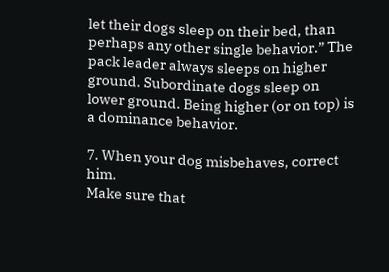let their dogs sleep on their bed, than perhaps any other single behavior.” The pack leader always sleeps on higher ground. Subordinate dogs sleep on lower ground. Being higher (or on top) is a dominance behavior.

7. When your dog misbehaves, correct him.
Make sure that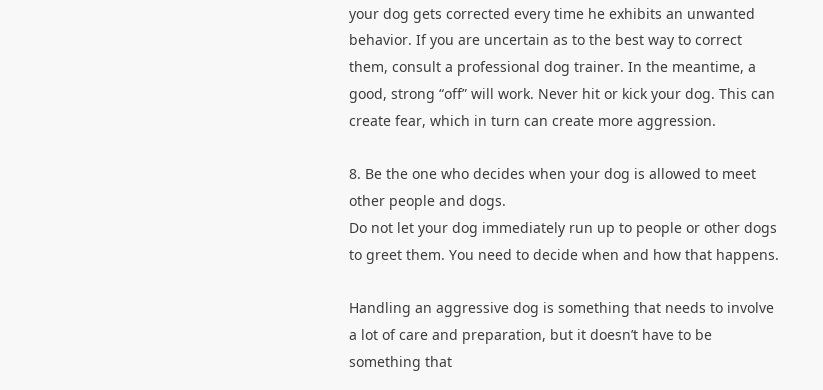your dog gets corrected every time he exhibits an unwanted behavior. If you are uncertain as to the best way to correct them, consult a professional dog trainer. In the meantime, a good, strong “off” will work. Never hit or kick your dog. This can create fear, which in turn can create more aggression.

8. Be the one who decides when your dog is allowed to meet other people and dogs.
Do not let your dog immediately run up to people or other dogs to greet them. You need to decide when and how that happens.

Handling an aggressive dog is something that needs to involve a lot of care and preparation, but it doesn’t have to be something that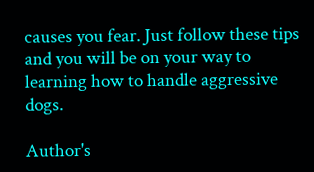causes you fear. Just follow these tips and you will be on your way to learning how to handle aggressive dogs.

Author's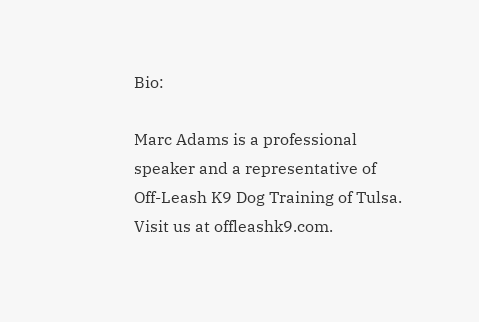Bio:

Marc Adams is a professional speaker and a representative of Off-Leash K9 Dog Training of Tulsa. Visit us at offleashk9.com.